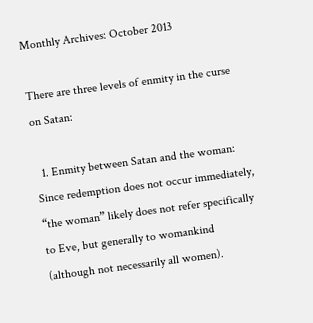Monthly Archives: October 2013

There are three levels of enmity in the curse on Satan:

  1. Enmity between Satan and the woman: Since redemption does not occur immediately, “the woman” likely does not refer specifically to Eve, but generally to womankind (although not necessarily all women).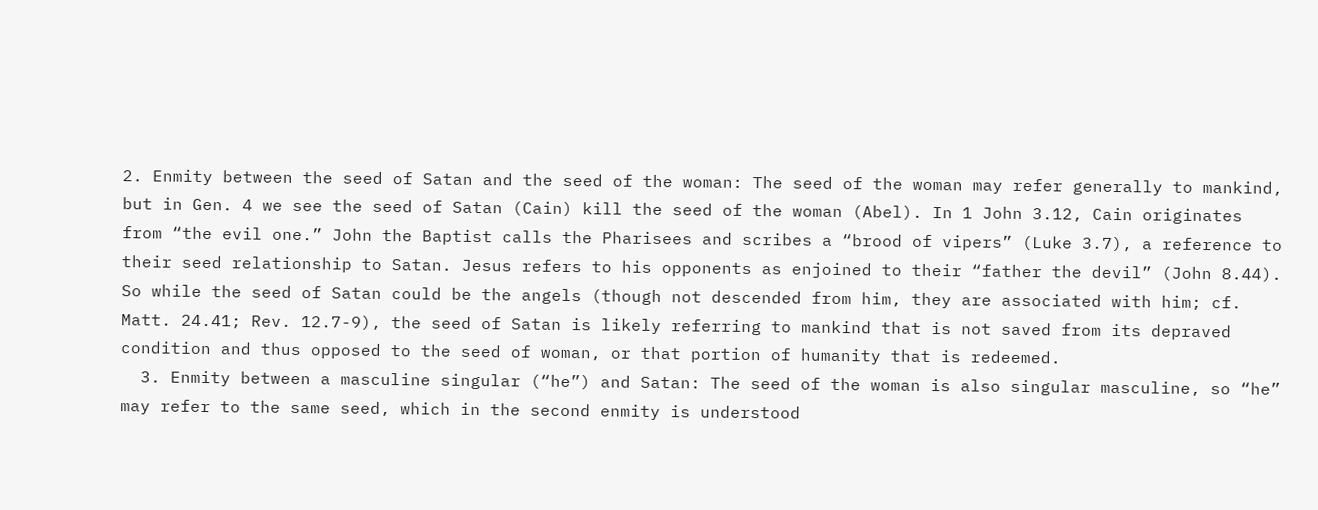2. Enmity between the seed of Satan and the seed of the woman: The seed of the woman may refer generally to mankind, but in Gen. 4 we see the seed of Satan (Cain) kill the seed of the woman (Abel). In 1 John 3.12, Cain originates from “the evil one.” John the Baptist calls the Pharisees and scribes a “brood of vipers” (Luke 3.7), a reference to their seed relationship to Satan. Jesus refers to his opponents as enjoined to their “father the devil” (John 8.44). So while the seed of Satan could be the angels (though not descended from him, they are associated with him; cf. Matt. 24.41; Rev. 12.7-9), the seed of Satan is likely referring to mankind that is not saved from its depraved condition and thus opposed to the seed of woman, or that portion of humanity that is redeemed.
  3. Enmity between a masculine singular (“he”) and Satan: The seed of the woman is also singular masculine, so “he” may refer to the same seed, which in the second enmity is understood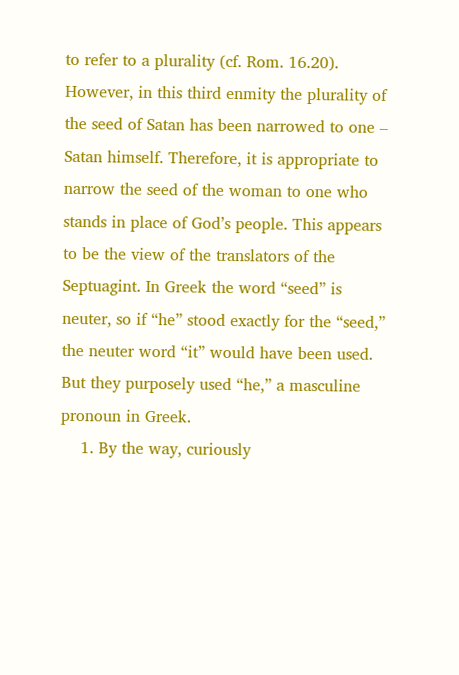to refer to a plurality (cf. Rom. 16.20). However, in this third enmity the plurality of the seed of Satan has been narrowed to one – Satan himself. Therefore, it is appropriate to narrow the seed of the woman to one who stands in place of God’s people. This appears to be the view of the translators of the Septuagint. In Greek the word “seed” is neuter, so if “he” stood exactly for the “seed,” the neuter word “it” would have been used. But they purposely used “he,” a masculine pronoun in Greek.
    1. By the way, curiously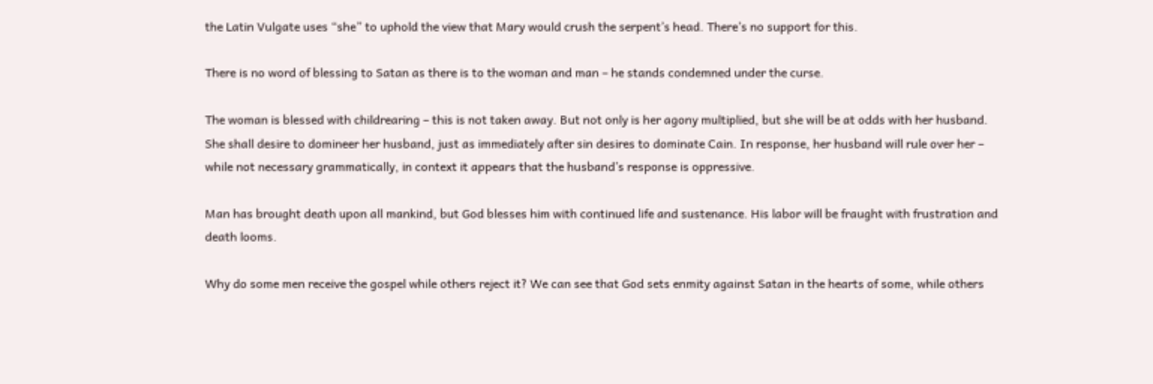the Latin Vulgate uses “she” to uphold the view that Mary would crush the serpent’s head. There’s no support for this.

There is no word of blessing to Satan as there is to the woman and man – he stands condemned under the curse.

The woman is blessed with childrearing – this is not taken away. But not only is her agony multiplied, but she will be at odds with her husband. She shall desire to domineer her husband, just as immediately after sin desires to dominate Cain. In response, her husband will rule over her – while not necessary grammatically, in context it appears that the husband’s response is oppressive.

Man has brought death upon all mankind, but God blesses him with continued life and sustenance. His labor will be fraught with frustration and death looms.

Why do some men receive the gospel while others reject it? We can see that God sets enmity against Satan in the hearts of some, while others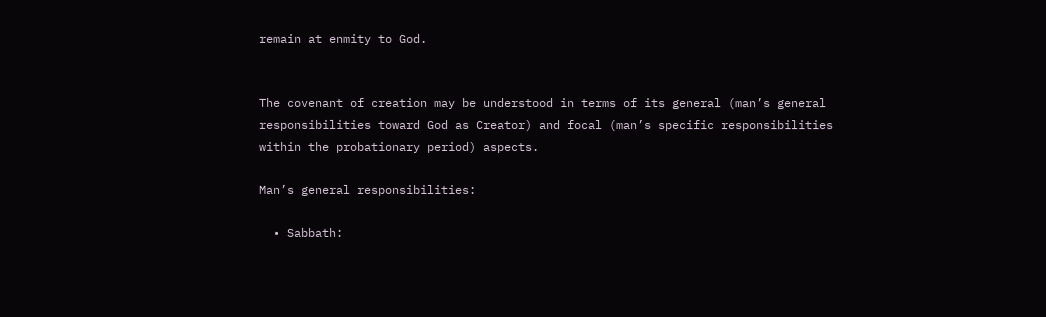remain at enmity to God.


The covenant of creation may be understood in terms of its general (man’s general responsibilities toward God as Creator) and focal (man’s specific responsibilities within the probationary period) aspects.

Man’s general responsibilities:

  • Sabbath: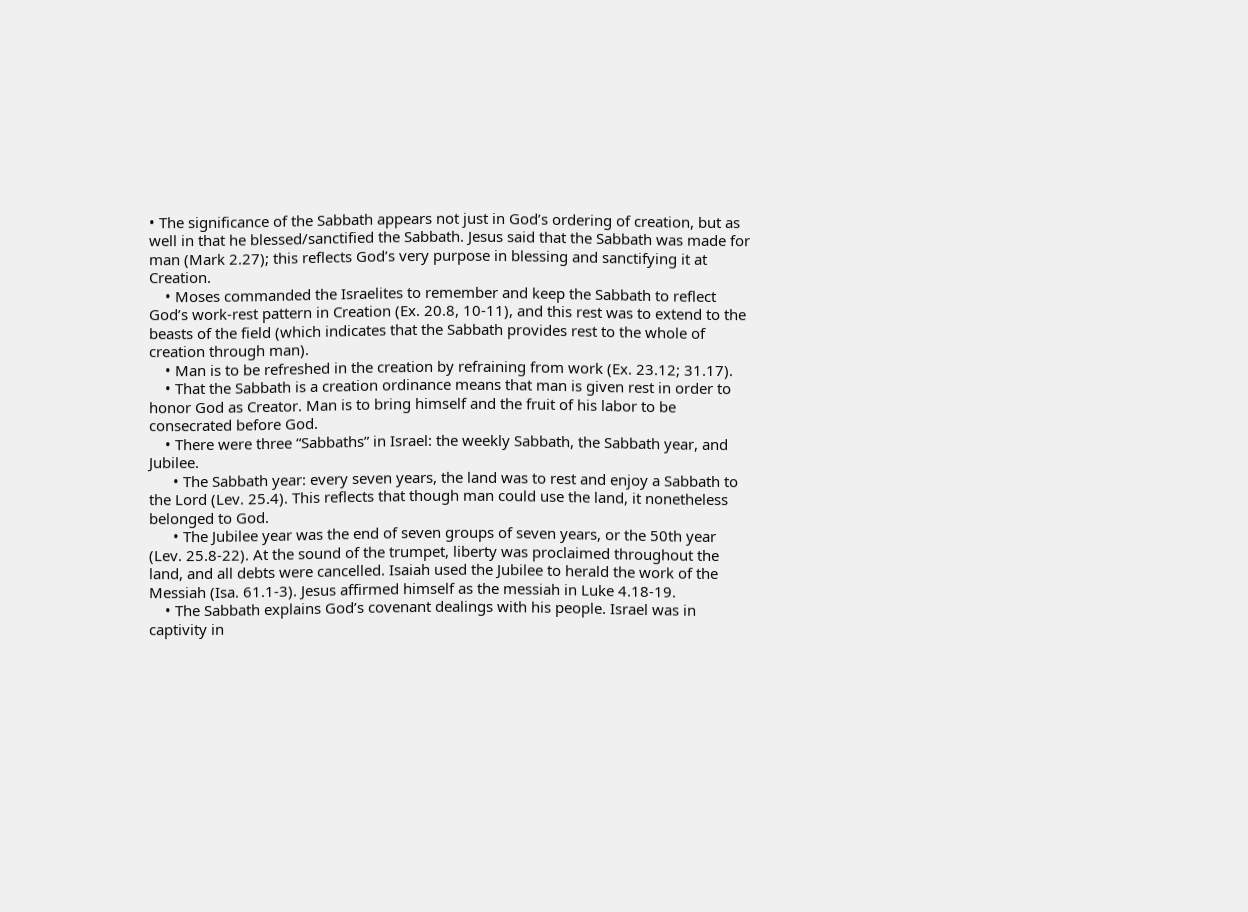• The significance of the Sabbath appears not just in God’s ordering of creation, but as well in that he blessed/sanctified the Sabbath. Jesus said that the Sabbath was made for man (Mark 2.27); this reflects God’s very purpose in blessing and sanctifying it at Creation.
    • Moses commanded the Israelites to remember and keep the Sabbath to reflect God’s work-rest pattern in Creation (Ex. 20.8, 10-11), and this rest was to extend to the beasts of the field (which indicates that the Sabbath provides rest to the whole of creation through man).
    • Man is to be refreshed in the creation by refraining from work (Ex. 23.12; 31.17).
    • That the Sabbath is a creation ordinance means that man is given rest in order to honor God as Creator. Man is to bring himself and the fruit of his labor to be consecrated before God.
    • There were three “Sabbaths” in Israel: the weekly Sabbath, the Sabbath year, and Jubilee.
      • The Sabbath year: every seven years, the land was to rest and enjoy a Sabbath to the Lord (Lev. 25.4). This reflects that though man could use the land, it nonetheless belonged to God.
      • The Jubilee year was the end of seven groups of seven years, or the 50th year (Lev. 25.8-22). At the sound of the trumpet, liberty was proclaimed throughout the land, and all debts were cancelled. Isaiah used the Jubilee to herald the work of the Messiah (Isa. 61.1-3). Jesus affirmed himself as the messiah in Luke 4.18-19.
    • The Sabbath explains God’s covenant dealings with his people. Israel was in captivity in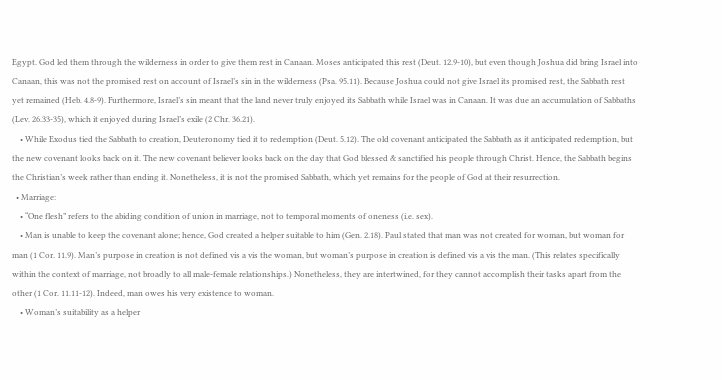Egypt. God led them through the wilderness in order to give them rest in Canaan. Moses anticipated this rest (Deut. 12.9-10), but even though Joshua did bring Israel into Canaan, this was not the promised rest on account of Israel’s sin in the wilderness (Psa. 95.11). Because Joshua could not give Israel its promised rest, the Sabbath rest yet remained (Heb. 4.8-9). Furthermore, Israel’s sin meant that the land never truly enjoyed its Sabbath while Israel was in Canaan. It was due an accumulation of Sabbaths (Lev. 26.33-35), which it enjoyed during Israel’s exile (2 Chr. 36.21).
    • While Exodus tied the Sabbath to creation, Deuteronomy tied it to redemption (Deut. 5.12). The old covenant anticipated the Sabbath as it anticipated redemption, but the new covenant looks back on it. The new covenant believer looks back on the day that God blessed & sanctified his people through Christ. Hence, the Sabbath begins the Christian’s week rather than ending it. Nonetheless, it is not the promised Sabbath, which yet remains for the people of God at their resurrection.
  • Marriage:
    • “One flesh” refers to the abiding condition of union in marriage, not to temporal moments of oneness (i.e. sex).
    • Man is unable to keep the covenant alone; hence, God created a helper suitable to him (Gen. 2.18). Paul stated that man was not created for woman, but woman for man (1 Cor. 11.9). Man’s purpose in creation is not defined vis a vis the woman, but woman’s purpose in creation is defined vis a vis the man. (This relates specifically within the context of marriage, not broadly to all male-female relationships.) Nonetheless, they are intertwined, for they cannot accomplish their tasks apart from the other (1 Cor. 11.11-12). Indeed, man owes his very existence to woman.
    • Woman’s suitability as a helper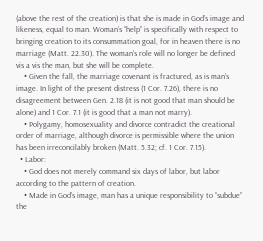(above the rest of the creation) is that she is made in God’s image and likeness, equal to man. Woman’s “help” is specifically with respect to bringing creation to its consummation goal, for in heaven there is no marriage (Matt. 22.30). The woman’s role will no longer be defined vis a vis the man, but she will be complete.
    • Given the fall, the marriage covenant is fractured, as is man’s image. In light of the present distress (1 Cor. 7.26), there is no disagreement between Gen. 2.18 (it is not good that man should be alone) and 1 Cor. 7.1 (it is good that a man not marry).
    • Polygamy, homosexuality and divorce contradict the creational order of marriage, although divorce is permissible where the union has been irreconcilably broken (Matt. 5.32; cf. 1 Cor. 7.15).
  • Labor:
    • God does not merely command six days of labor, but labor according to the pattern of creation.
    • Made in God’s image, man has a unique responsibility to “subdue” the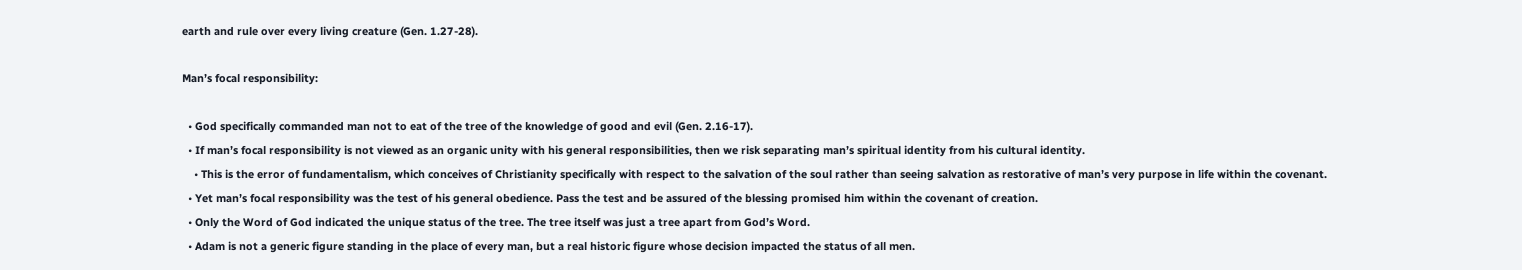earth and rule over every living creature (Gen. 1.27-28).

Man’s focal responsibility:

  • God specifically commanded man not to eat of the tree of the knowledge of good and evil (Gen. 2.16-17).
  • If man’s focal responsibility is not viewed as an organic unity with his general responsibilities, then we risk separating man’s spiritual identity from his cultural identity.
    • This is the error of fundamentalism, which conceives of Christianity specifically with respect to the salvation of the soul rather than seeing salvation as restorative of man’s very purpose in life within the covenant.
  • Yet man’s focal responsibility was the test of his general obedience. Pass the test and be assured of the blessing promised him within the covenant of creation.
  • Only the Word of God indicated the unique status of the tree. The tree itself was just a tree apart from God’s Word.
  • Adam is not a generic figure standing in the place of every man, but a real historic figure whose decision impacted the status of all men.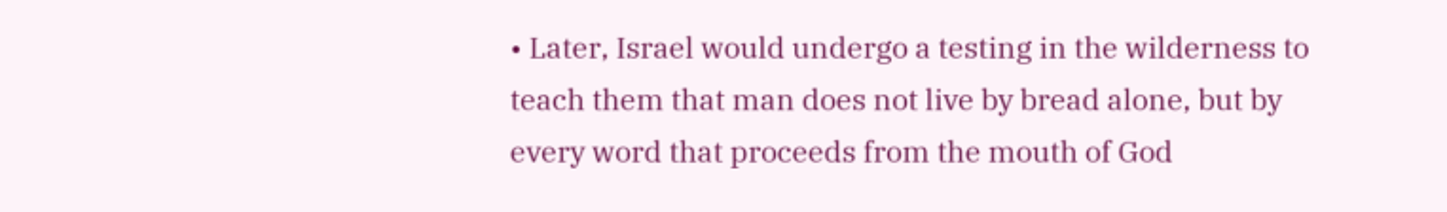• Later, Israel would undergo a testing in the wilderness to teach them that man does not live by bread alone, but by every word that proceeds from the mouth of God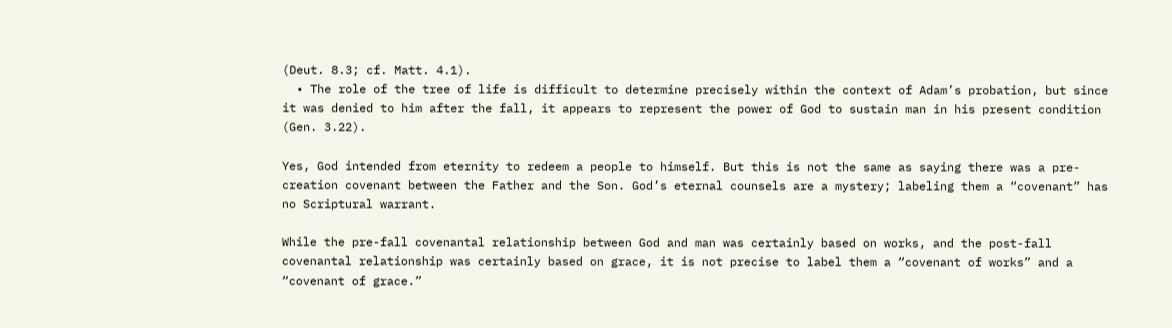(Deut. 8.3; cf. Matt. 4.1).
  • The role of the tree of life is difficult to determine precisely within the context of Adam’s probation, but since it was denied to him after the fall, it appears to represent the power of God to sustain man in his present condition (Gen. 3.22).

Yes, God intended from eternity to redeem a people to himself. But this is not the same as saying there was a pre-creation covenant between the Father and the Son. God’s eternal counsels are a mystery; labeling them a “covenant” has no Scriptural warrant.

While the pre-fall covenantal relationship between God and man was certainly based on works, and the post-fall covenantal relationship was certainly based on grace, it is not precise to label them a “covenant of works” and a “covenant of grace.”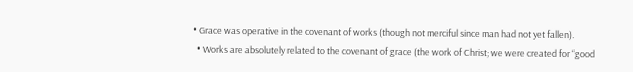• Grace was operative in the covenant of works (though not merciful since man had not yet fallen).
  • Works are absolutely related to the covenant of grace (the work of Christ; we were created for “good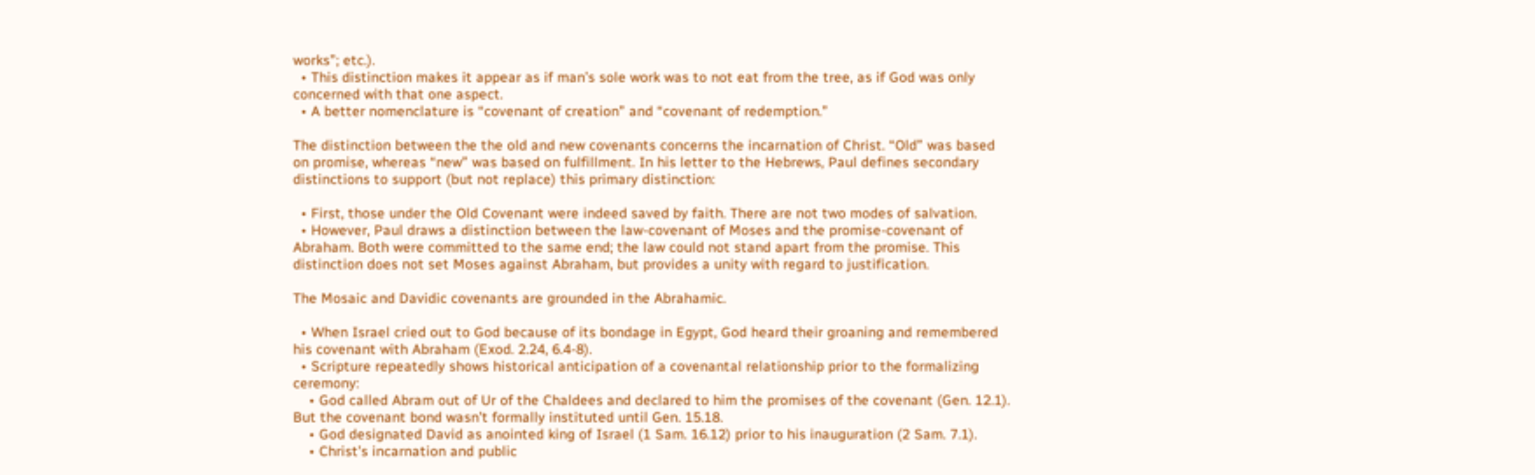works”; etc.).
  • This distinction makes it appear as if man’s sole work was to not eat from the tree, as if God was only concerned with that one aspect.
  • A better nomenclature is “covenant of creation” and “covenant of redemption.”

The distinction between the the old and new covenants concerns the incarnation of Christ. “Old” was based on promise, whereas “new” was based on fulfillment. In his letter to the Hebrews, Paul defines secondary distinctions to support (but not replace) this primary distinction:

  • First, those under the Old Covenant were indeed saved by faith. There are not two modes of salvation.
  • However, Paul draws a distinction between the law-covenant of Moses and the promise-covenant of Abraham. Both were committed to the same end; the law could not stand apart from the promise. This distinction does not set Moses against Abraham, but provides a unity with regard to justification.

The Mosaic and Davidic covenants are grounded in the Abrahamic.

  • When Israel cried out to God because of its bondage in Egypt, God heard their groaning and remembered his covenant with Abraham (Exod. 2.24, 6.4-8).
  • Scripture repeatedly shows historical anticipation of a covenantal relationship prior to the formalizing ceremony:
    • God called Abram out of Ur of the Chaldees and declared to him the promises of the covenant (Gen. 12.1). But the covenant bond wasn’t formally instituted until Gen. 15.18.
    • God designated David as anointed king of Israel (1 Sam. 16.12) prior to his inauguration (2 Sam. 7.1).
    • Christ’s incarnation and public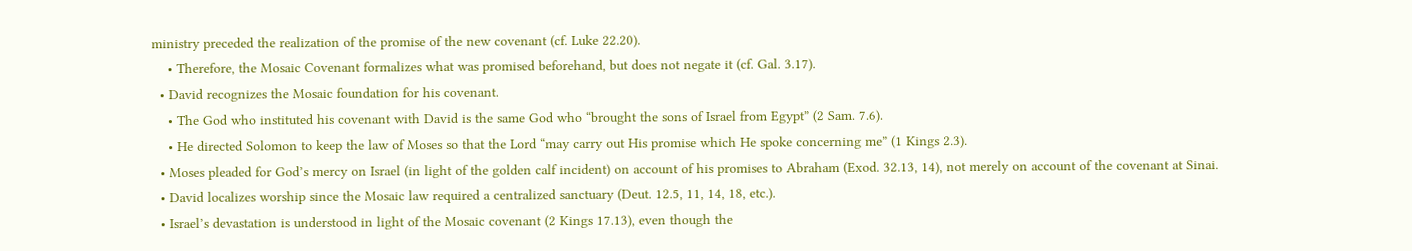ministry preceded the realization of the promise of the new covenant (cf. Luke 22.20).
    • Therefore, the Mosaic Covenant formalizes what was promised beforehand, but does not negate it (cf. Gal. 3.17).
  • David recognizes the Mosaic foundation for his covenant.
    • The God who instituted his covenant with David is the same God who “brought the sons of Israel from Egypt” (2 Sam. 7.6).
    • He directed Solomon to keep the law of Moses so that the Lord “may carry out His promise which He spoke concerning me” (1 Kings 2.3).
  • Moses pleaded for God’s mercy on Israel (in light of the golden calf incident) on account of his promises to Abraham (Exod. 32.13, 14), not merely on account of the covenant at Sinai.
  • David localizes worship since the Mosaic law required a centralized sanctuary (Deut. 12.5, 11, 14, 18, etc.).
  • Israel’s devastation is understood in light of the Mosaic covenant (2 Kings 17.13), even though the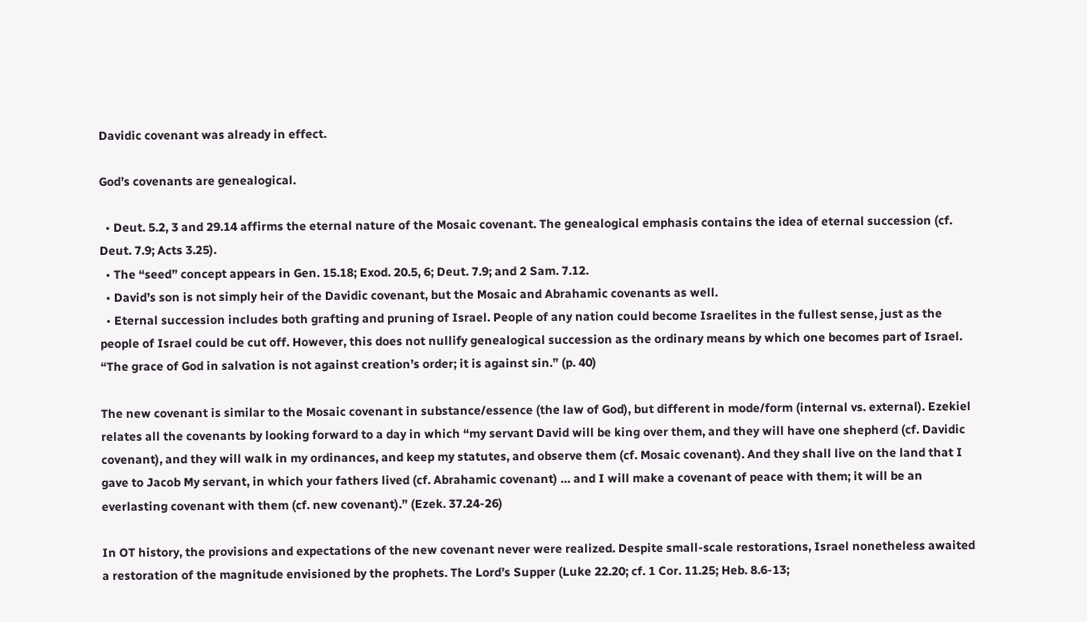Davidic covenant was already in effect.

God’s covenants are genealogical.

  • Deut. 5.2, 3 and 29.14 affirms the eternal nature of the Mosaic covenant. The genealogical emphasis contains the idea of eternal succession (cf. Deut. 7.9; Acts 3.25).
  • The “seed” concept appears in Gen. 15.18; Exod. 20.5, 6; Deut. 7.9; and 2 Sam. 7.12.
  • David’s son is not simply heir of the Davidic covenant, but the Mosaic and Abrahamic covenants as well.
  • Eternal succession includes both grafting and pruning of Israel. People of any nation could become Israelites in the fullest sense, just as the people of Israel could be cut off. However, this does not nullify genealogical succession as the ordinary means by which one becomes part of Israel. “The grace of God in salvation is not against creation’s order; it is against sin.” (p. 40)

The new covenant is similar to the Mosaic covenant in substance/essence (the law of God), but different in mode/form (internal vs. external). Ezekiel relates all the covenants by looking forward to a day in which “my servant David will be king over them, and they will have one shepherd (cf. Davidic covenant), and they will walk in my ordinances, and keep my statutes, and observe them (cf. Mosaic covenant). And they shall live on the land that I gave to Jacob My servant, in which your fathers lived (cf. Abrahamic covenant) … and I will make a covenant of peace with them; it will be an everlasting covenant with them (cf. new covenant).” (Ezek. 37.24-26)

In OT history, the provisions and expectations of the new covenant never were realized. Despite small-scale restorations, Israel nonetheless awaited a restoration of the magnitude envisioned by the prophets. The Lord’s Supper (Luke 22.20; cf. 1 Cor. 11.25; Heb. 8.6-13;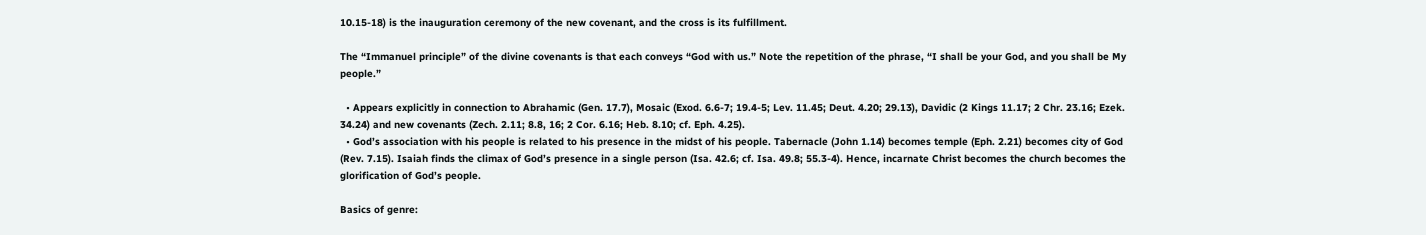10.15-18) is the inauguration ceremony of the new covenant, and the cross is its fulfillment.

The “Immanuel principle” of the divine covenants is that each conveys “God with us.” Note the repetition of the phrase, “I shall be your God, and you shall be My people.”

  • Appears explicitly in connection to Abrahamic (Gen. 17.7), Mosaic (Exod. 6.6-7; 19.4-5; Lev. 11.45; Deut. 4.20; 29.13), Davidic (2 Kings 11.17; 2 Chr. 23.16; Ezek. 34.24) and new covenants (Zech. 2.11; 8.8, 16; 2 Cor. 6.16; Heb. 8.10; cf. Eph. 4.25).
  • God’s association with his people is related to his presence in the midst of his people. Tabernacle (John 1.14) becomes temple (Eph. 2.21) becomes city of God (Rev. 7.15). Isaiah finds the climax of God’s presence in a single person (Isa. 42.6; cf. Isa. 49.8; 55.3-4). Hence, incarnate Christ becomes the church becomes the glorification of God’s people.

Basics of genre: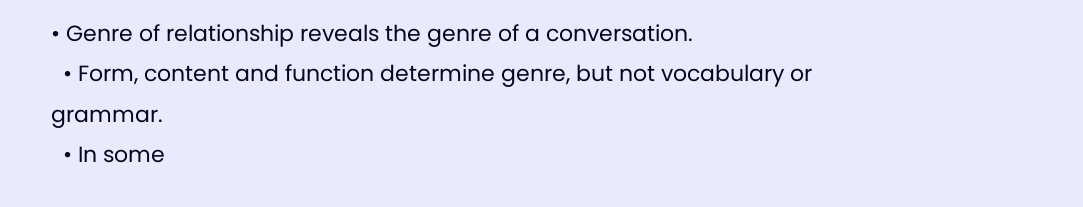• Genre of relationship reveals the genre of a conversation.
  • Form, content and function determine genre, but not vocabulary or grammar.
  • In some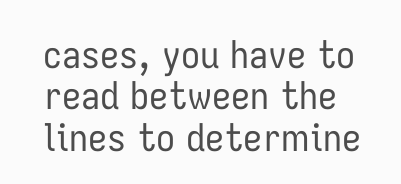cases, you have to read between the lines to determine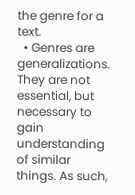the genre for a text.
  • Genres are generalizations. They are not essential, but necessary to gain understanding of similar things. As such,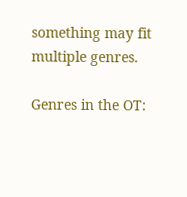something may fit multiple genres.

Genres in the OT: